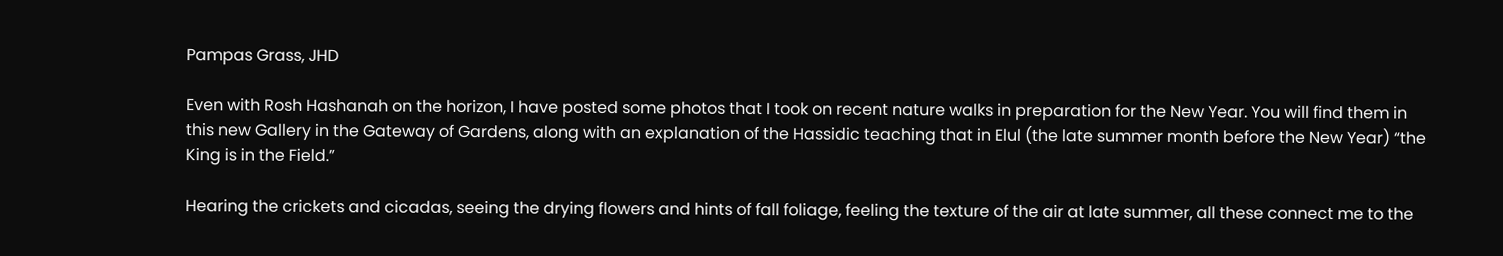Pampas Grass, JHD

Even with Rosh Hashanah on the horizon, I have posted some photos that I took on recent nature walks in preparation for the New Year. You will find them in this new Gallery in the Gateway of Gardens, along with an explanation of the Hassidic teaching that in Elul (the late summer month before the New Year) “the King is in the Field.”

Hearing the crickets and cicadas, seeing the drying flowers and hints of fall foliage, feeling the texture of the air at late summer, all these connect me to the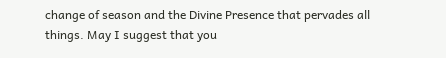change of season and the Divine Presence that pervades all things. May I suggest that you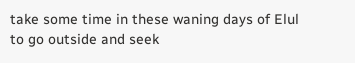take some time in these waning days of Elul to go outside and seek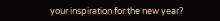your inspiration for the new year?